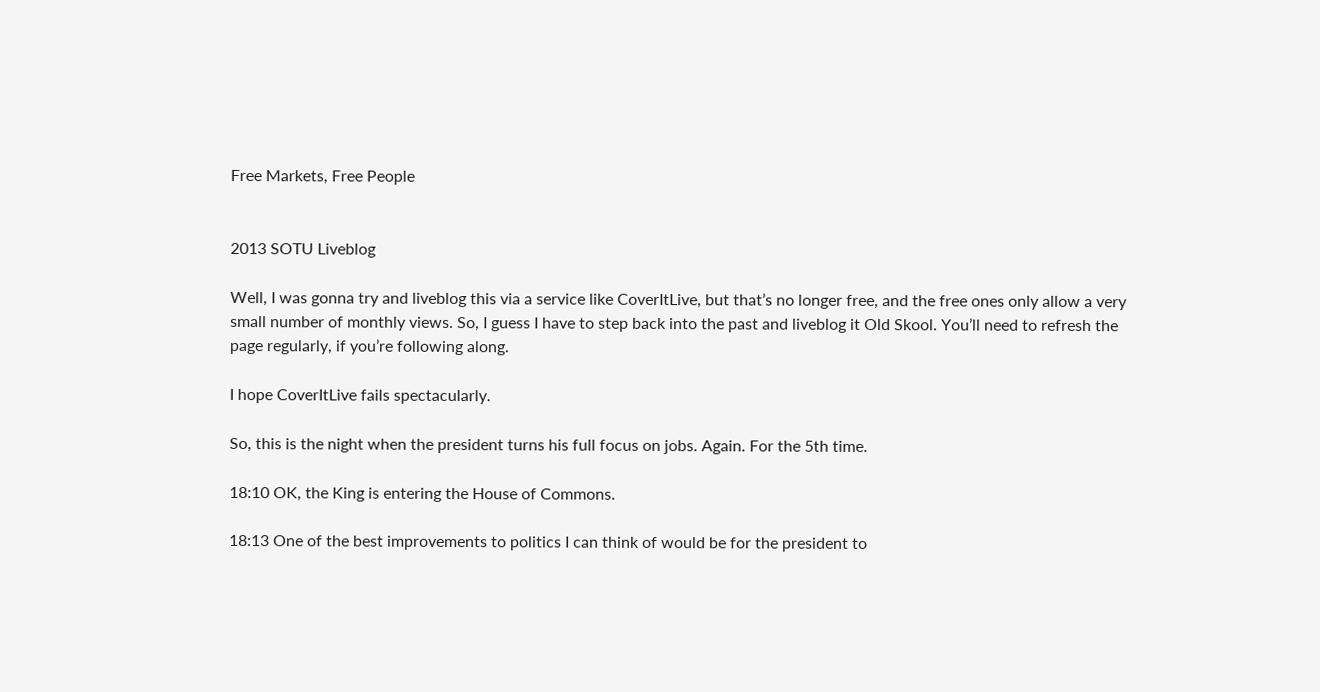Free Markets, Free People


2013 SOTU Liveblog

Well, I was gonna try and liveblog this via a service like CoverItLive, but that’s no longer free, and the free ones only allow a very small number of monthly views. So, I guess I have to step back into the past and liveblog it Old Skool. You’ll need to refresh the page regularly, if you’re following along.

I hope CoverItLive fails spectacularly.

So, this is the night when the president turns his full focus on jobs. Again. For the 5th time.

18:10 OK, the King is entering the House of Commons.

18:13 One of the best improvements to politics I can think of would be for the president to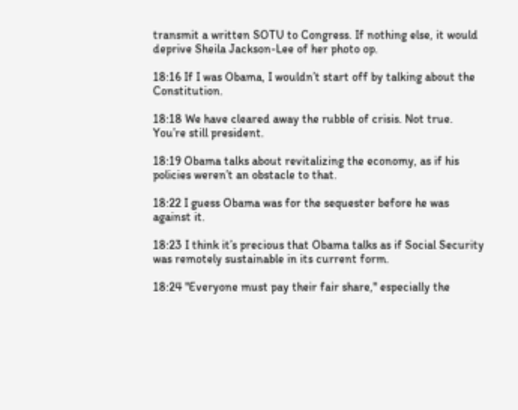transmit a written SOTU to Congress. If nothing else, it would deprive Sheila Jackson-Lee of her photo op.

18:16 If I was Obama, I wouldn’t start off by talking about the Constitution.

18:18 We have cleared away the rubble of crisis. Not true. You’re still president.

18:19 Obama talks about revitalizing the economy, as if his policies weren’t an obstacle to that.

18:22 I guess Obama was for the sequester before he was against it.

18:23 I think it’s precious that Obama talks as if Social Security was remotely sustainable in its current form.

18:24 "Everyone must pay their fair share," especially the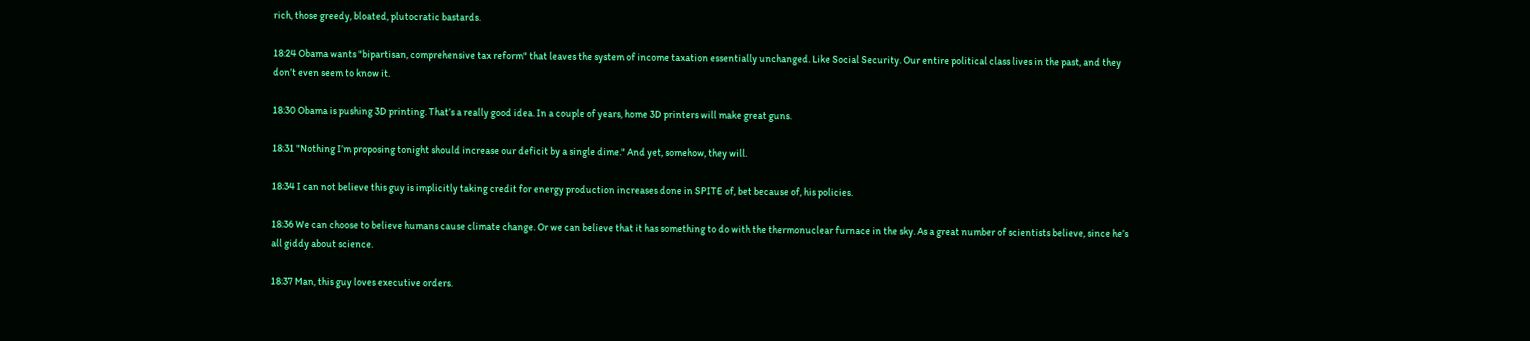rich, those greedy, bloated, plutocratic bastards.

18:24 Obama wants "bipartisan, comprehensive tax reform" that leaves the system of income taxation essentially unchanged. Like Social Security. Our entire political class lives in the past, and they don’t even seem to know it.

18:30 Obama is pushing 3D printing. That’s a really good idea. In a couple of years, home 3D printers will make great guns.

18:31 "Nothing I’m proposing tonight should increase our deficit by a single dime." And yet, somehow, they will.

18:34 I can not believe this guy is implicitly taking credit for energy production increases done in SPITE of, bet because of, his policies.

18:36 We can choose to believe humans cause climate change. Or we can believe that it has something to do with the thermonuclear furnace in the sky. As a great number of scientists believe, since he’s all giddy about science.

18:37 Man, this guy loves executive orders.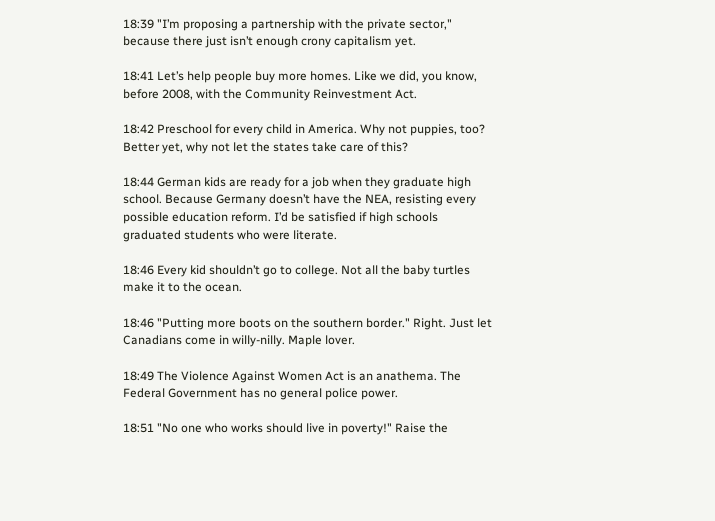18:39 "I’m proposing a partnership with the private sector," because there just isn’t enough crony capitalism yet.

18:41 Let’s help people buy more homes. Like we did, you know, before 2008, with the Community Reinvestment Act.

18:42 Preschool for every child in America. Why not puppies, too? Better yet, why not let the states take care of this?

18:44 German kids are ready for a job when they graduate high school. Because Germany doesn’t have the NEA, resisting every possible education reform. I’d be satisfied if high schools graduated students who were literate.

18:46 Every kid shouldn’t go to college. Not all the baby turtles make it to the ocean.

18:46 "Putting more boots on the southern border." Right. Just let Canadians come in willy-nilly. Maple lover.

18:49 The Violence Against Women Act is an anathema. The Federal Government has no general police power.

18:51 "No one who works should live in poverty!" Raise the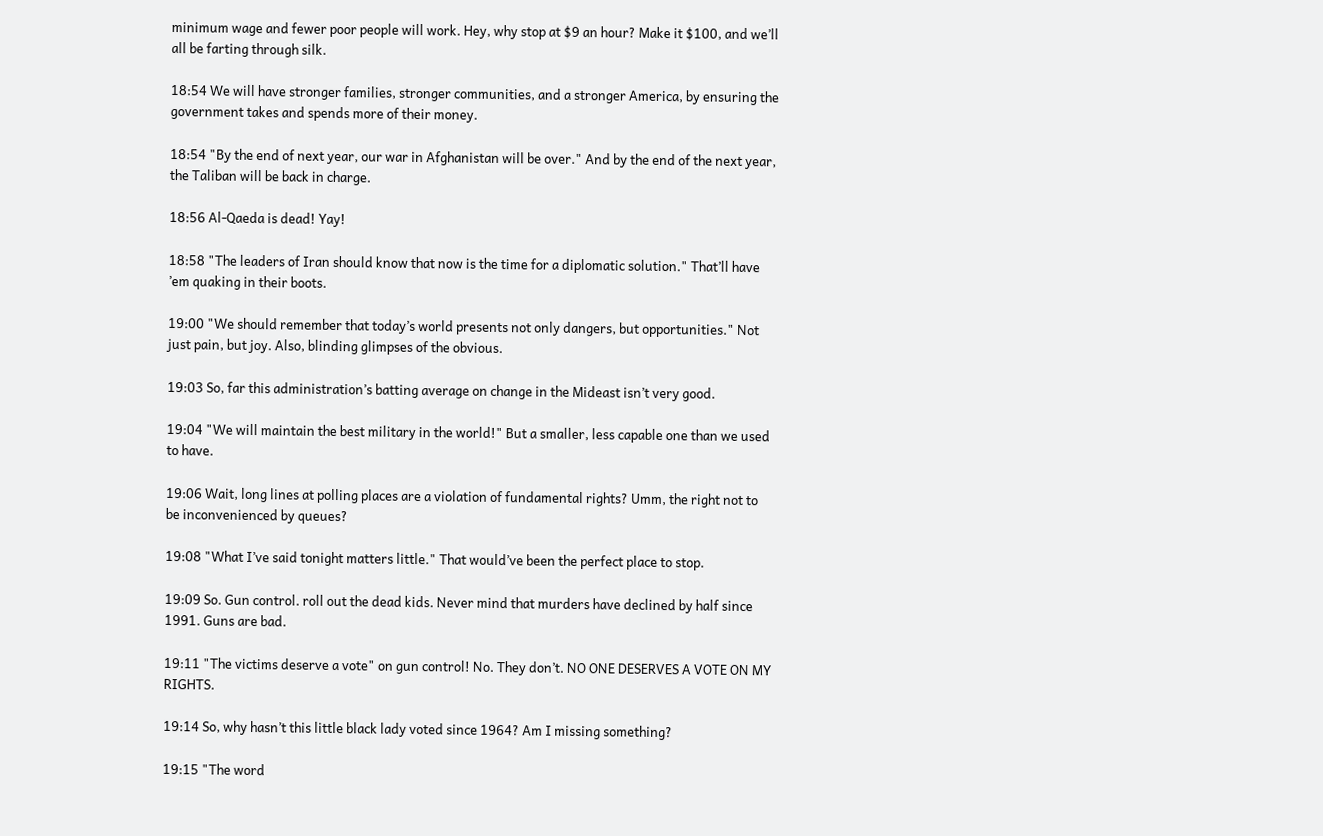minimum wage and fewer poor people will work. Hey, why stop at $9 an hour? Make it $100, and we’ll all be farting through silk.

18:54 We will have stronger families, stronger communities, and a stronger America, by ensuring the government takes and spends more of their money.

18:54 "By the end of next year, our war in Afghanistan will be over." And by the end of the next year, the Taliban will be back in charge.

18:56 Al-Qaeda is dead! Yay!

18:58 "The leaders of Iran should know that now is the time for a diplomatic solution." That’ll have ’em quaking in their boots.

19:00 "We should remember that today’s world presents not only dangers, but opportunities." Not just pain, but joy. Also, blinding glimpses of the obvious.

19:03 So, far this administration’s batting average on change in the Mideast isn’t very good.

19:04 "We will maintain the best military in the world!" But a smaller, less capable one than we used to have.

19:06 Wait, long lines at polling places are a violation of fundamental rights? Umm, the right not to be inconvenienced by queues?

19:08 "What I’ve said tonight matters little." That would’ve been the perfect place to stop.

19:09 So. Gun control. roll out the dead kids. Never mind that murders have declined by half since 1991. Guns are bad.

19:11 "The victims deserve a vote" on gun control! No. They don’t. NO ONE DESERVES A VOTE ON MY RIGHTS.

19:14 So, why hasn’t this little black lady voted since 1964? Am I missing something?

19:15 "The word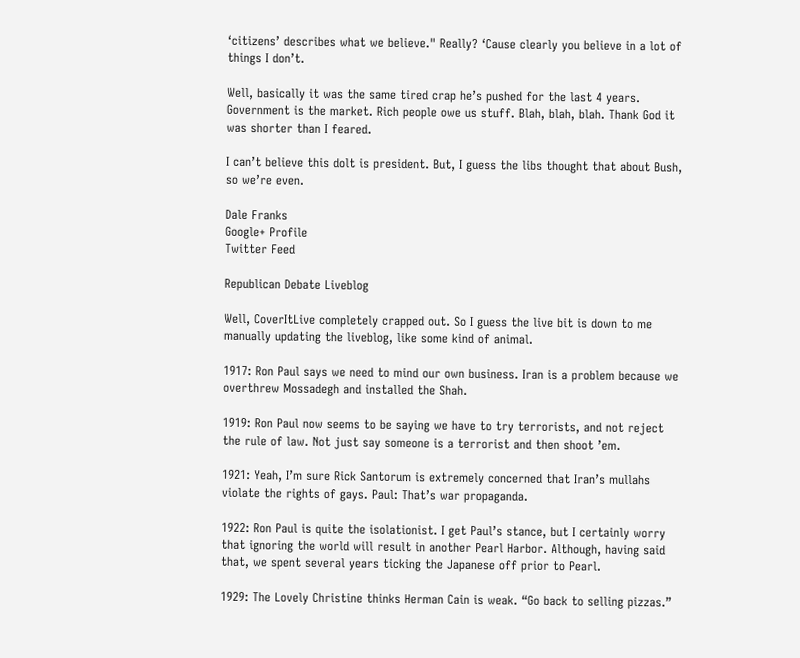‘citizens’ describes what we believe." Really? ‘Cause clearly you believe in a lot of things I don’t.

Well, basically it was the same tired crap he’s pushed for the last 4 years. Government is the market. Rich people owe us stuff. Blah, blah, blah. Thank God it was shorter than I feared.

I can’t believe this dolt is president. But, I guess the libs thought that about Bush, so we’re even.

Dale Franks
Google+ Profile
Twitter Feed

Republican Debate Liveblog

Well, CoverItLive completely crapped out. So I guess the live bit is down to me manually updating the liveblog, like some kind of animal.

1917: Ron Paul says we need to mind our own business. Iran is a problem because we overthrew Mossadegh and installed the Shah.

1919: Ron Paul now seems to be saying we have to try terrorists, and not reject the rule of law. Not just say someone is a terrorist and then shoot ’em.

1921: Yeah, I’m sure Rick Santorum is extremely concerned that Iran’s mullahs violate the rights of gays. Paul: That’s war propaganda.

1922: Ron Paul is quite the isolationist. I get Paul’s stance, but I certainly worry that ignoring the world will result in another Pearl Harbor. Although, having said that, we spent several years ticking the Japanese off prior to Pearl.

1929: The Lovely Christine thinks Herman Cain is weak. “Go back to selling pizzas.”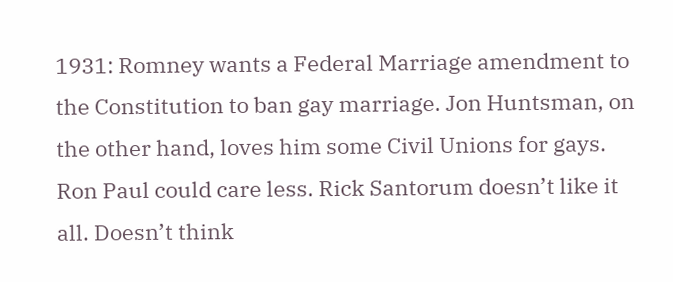1931: Romney wants a Federal Marriage amendment to the Constitution to ban gay marriage. Jon Huntsman, on the other hand, loves him some Civil Unions for gays. Ron Paul could care less. Rick Santorum doesn’t like it all. Doesn’t think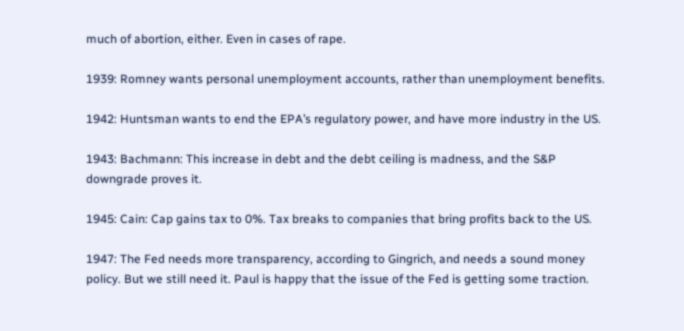much of abortion, either. Even in cases of rape.

1939: Romney wants personal unemployment accounts, rather than unemployment benefits.

1942: Huntsman wants to end the EPA’s regulatory power, and have more industry in the US.

1943: Bachmann: This increase in debt and the debt ceiling is madness, and the S&P downgrade proves it.

1945: Cain: Cap gains tax to 0%. Tax breaks to companies that bring profits back to the US.

1947: The Fed needs more transparency, according to Gingrich, and needs a sound money policy. But we still need it. Paul is happy that the issue of the Fed is getting some traction.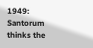1949: Santorum thinks the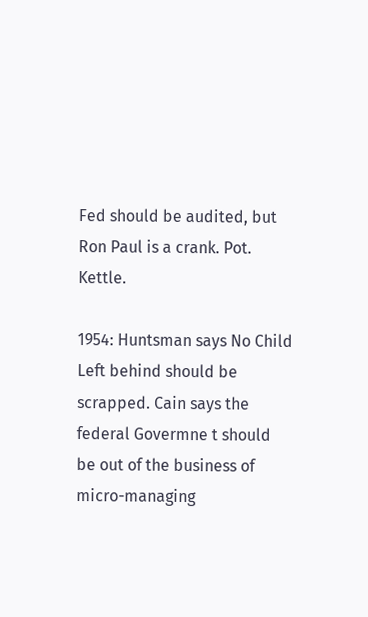Fed should be audited, but Ron Paul is a crank. Pot. Kettle.

1954: Huntsman says No Child Left behind should be scrapped. Cain says the federal Govermne t should be out of the business of micro-managing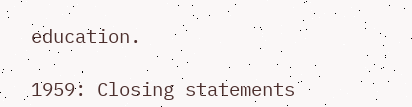education.

1959: Closing statements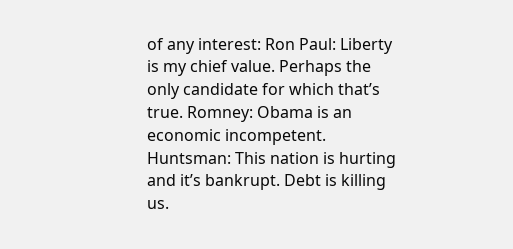of any interest: Ron Paul: Liberty is my chief value. Perhaps the only candidate for which that’s true. Romney: Obama is an economic incompetent. Huntsman: This nation is hurting and it’s bankrupt. Debt is killing us.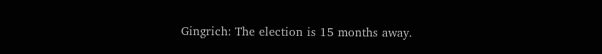Gingrich: The election is 15 months away.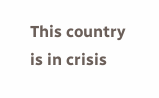This country is in crisis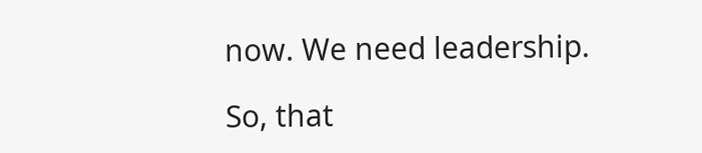now. We need leadership.

So, that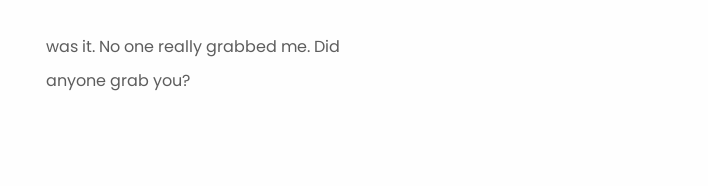was it. No one really grabbed me. Did anyone grab you?